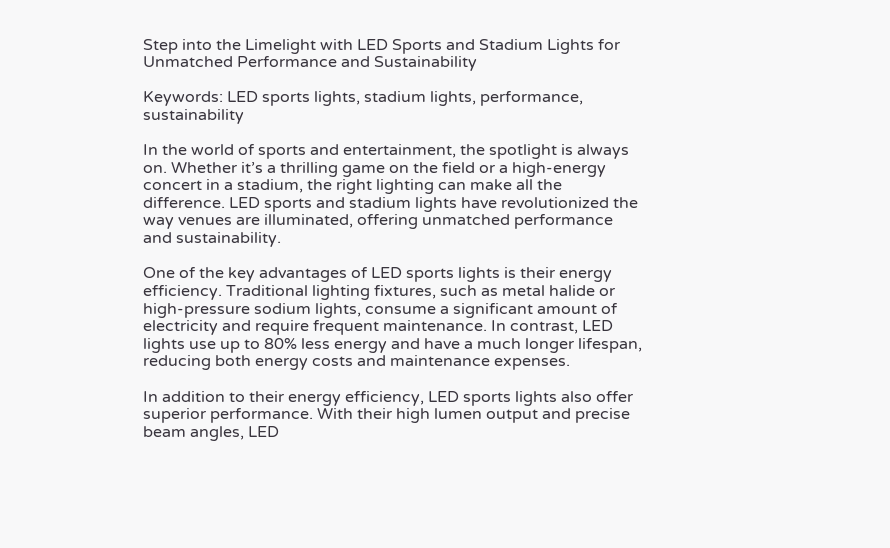Step into the Limelight with LED Sports and Stadium Lights for Unmatched Performance and Sustainability

Keywords: LED sports lights, stadium lights, performance, sustainability

In the world of sports and entertainment, the spotlight is always on. Whether it’s a thrilling game on the field or a high-energy concert in a stadium, the right lighting can make all the difference. LED sports and stadium lights have revolutionized the way venues are illuminated, offering unmatched performance and sustainability.

One of the key advantages of LED sports lights is their energy efficiency. Traditional lighting fixtures, such as metal halide or high-pressure sodium lights, consume a significant amount of electricity and require frequent maintenance. In contrast, LED lights use up to 80% less energy and have a much longer lifespan, reducing both energy costs and maintenance expenses.

In addition to their energy efficiency, LED sports lights also offer superior performance. With their high lumen output and precise beam angles, LED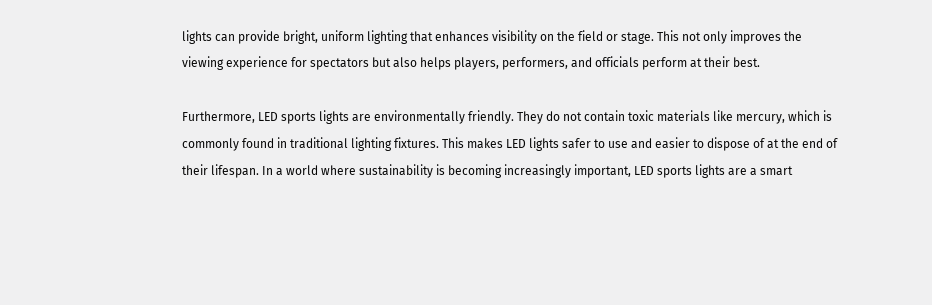lights can provide bright, uniform lighting that enhances visibility on the field or stage. This not only improves the viewing experience for spectators but also helps players, performers, and officials perform at their best.

Furthermore, LED sports lights are environmentally friendly. They do not contain toxic materials like mercury, which is commonly found in traditional lighting fixtures. This makes LED lights safer to use and easier to dispose of at the end of their lifespan. In a world where sustainability is becoming increasingly important, LED sports lights are a smart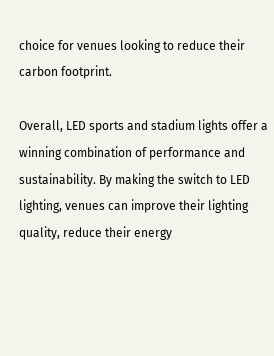choice for venues looking to reduce their carbon footprint.

Overall, LED sports and stadium lights offer a winning combination of performance and sustainability. By making the switch to LED lighting, venues can improve their lighting quality, reduce their energy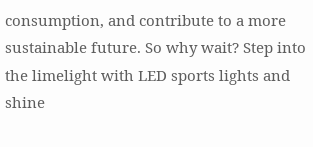consumption, and contribute to a more sustainable future. So why wait? Step into the limelight with LED sports lights and shine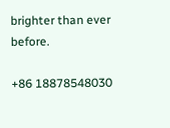brighter than ever before.

+86 18878548030